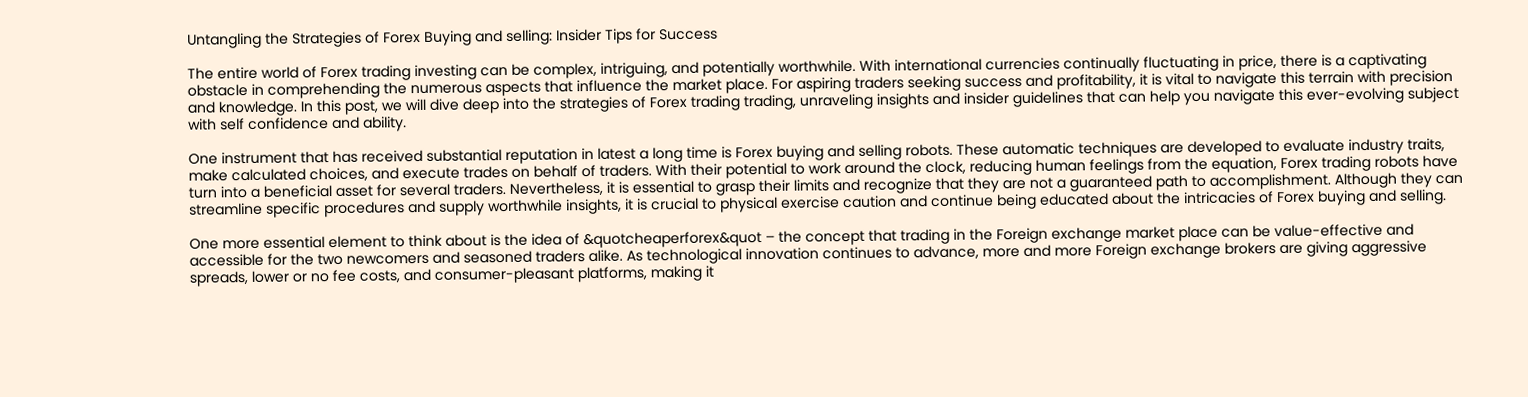Untangling the Strategies of Forex Buying and selling: Insider Tips for Success

The entire world of Forex trading investing can be complex, intriguing, and potentially worthwhile. With international currencies continually fluctuating in price, there is a captivating obstacle in comprehending the numerous aspects that influence the market place. For aspiring traders seeking success and profitability, it is vital to navigate this terrain with precision and knowledge. In this post, we will dive deep into the strategies of Forex trading trading, unraveling insights and insider guidelines that can help you navigate this ever-evolving subject with self confidence and ability.

One instrument that has received substantial reputation in latest a long time is Forex buying and selling robots. These automatic techniques are developed to evaluate industry traits, make calculated choices, and execute trades on behalf of traders. With their potential to work around the clock, reducing human feelings from the equation, Forex trading robots have turn into a beneficial asset for several traders. Nevertheless, it is essential to grasp their limits and recognize that they are not a guaranteed path to accomplishment. Although they can streamline specific procedures and supply worthwhile insights, it is crucial to physical exercise caution and continue being educated about the intricacies of Forex buying and selling.

One more essential element to think about is the idea of &quotcheaperforex&quot – the concept that trading in the Foreign exchange market place can be value-effective and accessible for the two newcomers and seasoned traders alike. As technological innovation continues to advance, more and more Foreign exchange brokers are giving aggressive spreads, lower or no fee costs, and consumer-pleasant platforms, making it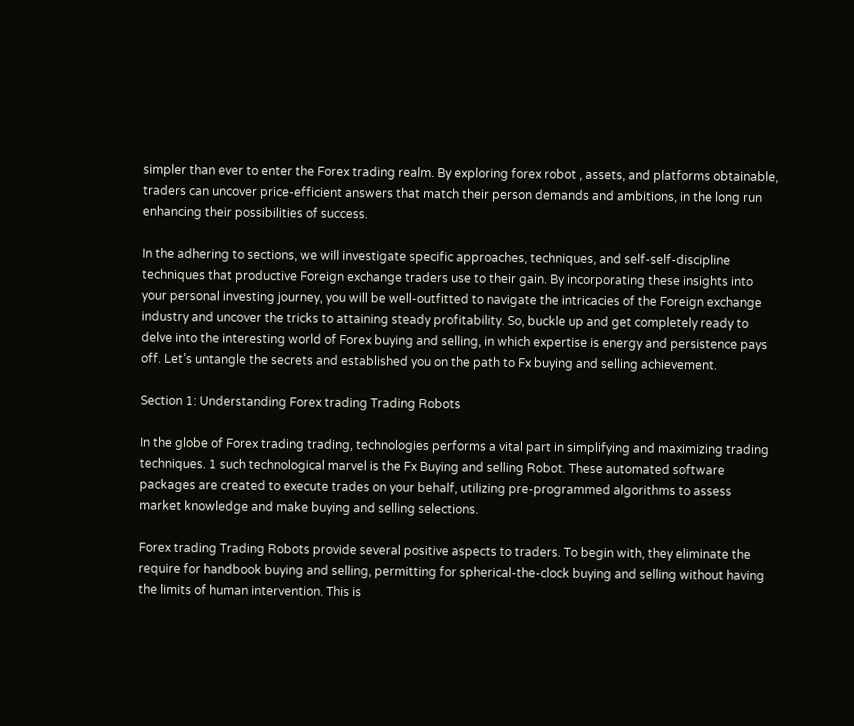simpler than ever to enter the Forex trading realm. By exploring forex robot , assets, and platforms obtainable, traders can uncover price-efficient answers that match their person demands and ambitions, in the long run enhancing their possibilities of success.

In the adhering to sections, we will investigate specific approaches, techniques, and self-self-discipline techniques that productive Foreign exchange traders use to their gain. By incorporating these insights into your personal investing journey, you will be well-outfitted to navigate the intricacies of the Foreign exchange industry and uncover the tricks to attaining steady profitability. So, buckle up and get completely ready to delve into the interesting world of Forex buying and selling, in which expertise is energy and persistence pays off. Let’s untangle the secrets and established you on the path to Fx buying and selling achievement.

Section 1: Understanding Forex trading Trading Robots

In the globe of Forex trading trading, technologies performs a vital part in simplifying and maximizing trading techniques. 1 such technological marvel is the Fx Buying and selling Robot. These automated software packages are created to execute trades on your behalf, utilizing pre-programmed algorithms to assess market knowledge and make buying and selling selections.

Forex trading Trading Robots provide several positive aspects to traders. To begin with, they eliminate the require for handbook buying and selling, permitting for spherical-the-clock buying and selling without having the limits of human intervention. This is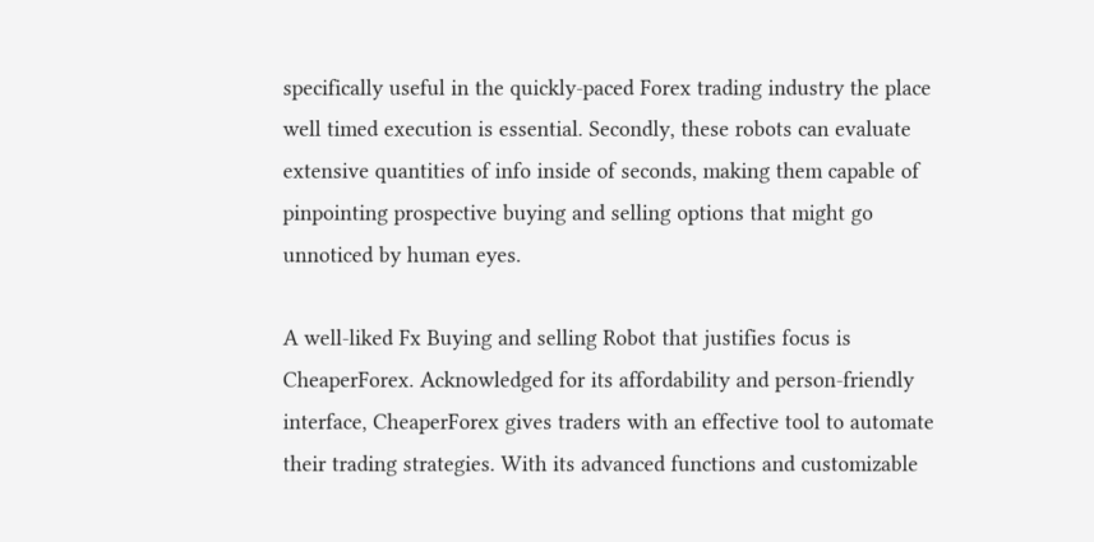specifically useful in the quickly-paced Forex trading industry the place well timed execution is essential. Secondly, these robots can evaluate extensive quantities of info inside of seconds, making them capable of pinpointing prospective buying and selling options that might go unnoticed by human eyes.

A well-liked Fx Buying and selling Robot that justifies focus is CheaperForex. Acknowledged for its affordability and person-friendly interface, CheaperForex gives traders with an effective tool to automate their trading strategies. With its advanced functions and customizable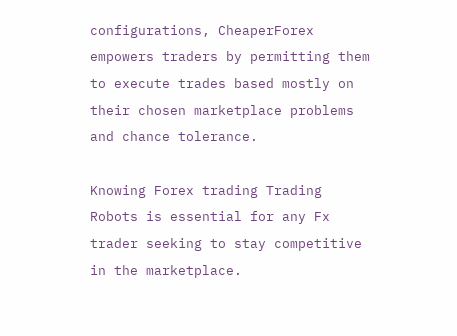configurations, CheaperForex empowers traders by permitting them to execute trades based mostly on their chosen marketplace problems and chance tolerance.

Knowing Forex trading Trading Robots is essential for any Fx trader seeking to stay competitive in the marketplace.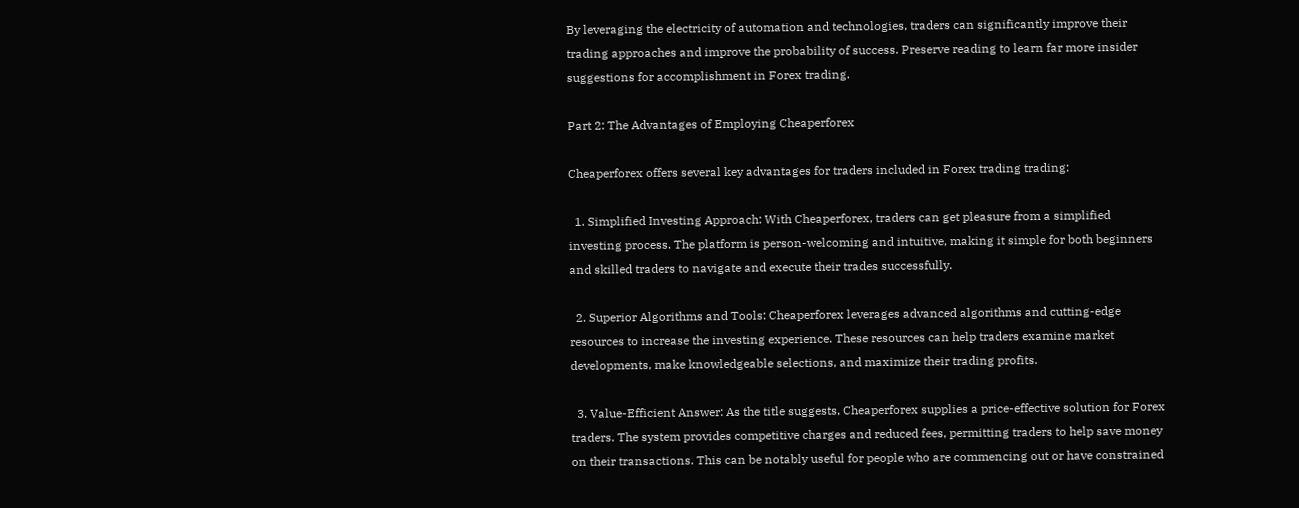By leveraging the electricity of automation and technologies, traders can significantly improve their trading approaches and improve the probability of success. Preserve reading to learn far more insider suggestions for accomplishment in Forex trading.

Part 2: The Advantages of Employing Cheaperforex

Cheaperforex offers several key advantages for traders included in Forex trading trading:

  1. Simplified Investing Approach: With Cheaperforex, traders can get pleasure from a simplified investing process. The platform is person-welcoming and intuitive, making it simple for both beginners and skilled traders to navigate and execute their trades successfully.

  2. Superior Algorithms and Tools: Cheaperforex leverages advanced algorithms and cutting-edge resources to increase the investing experience. These resources can help traders examine market developments, make knowledgeable selections, and maximize their trading profits.

  3. Value-Efficient Answer: As the title suggests, Cheaperforex supplies a price-effective solution for Forex traders. The system provides competitive charges and reduced fees, permitting traders to help save money on their transactions. This can be notably useful for people who are commencing out or have constrained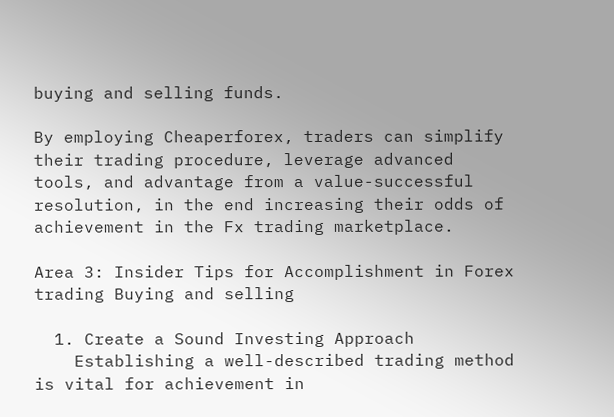buying and selling funds.

By employing Cheaperforex, traders can simplify their trading procedure, leverage advanced tools, and advantage from a value-successful resolution, in the end increasing their odds of achievement in the Fx trading marketplace.

Area 3: Insider Tips for Accomplishment in Forex trading Buying and selling

  1. Create a Sound Investing Approach
    Establishing a well-described trading method is vital for achievement in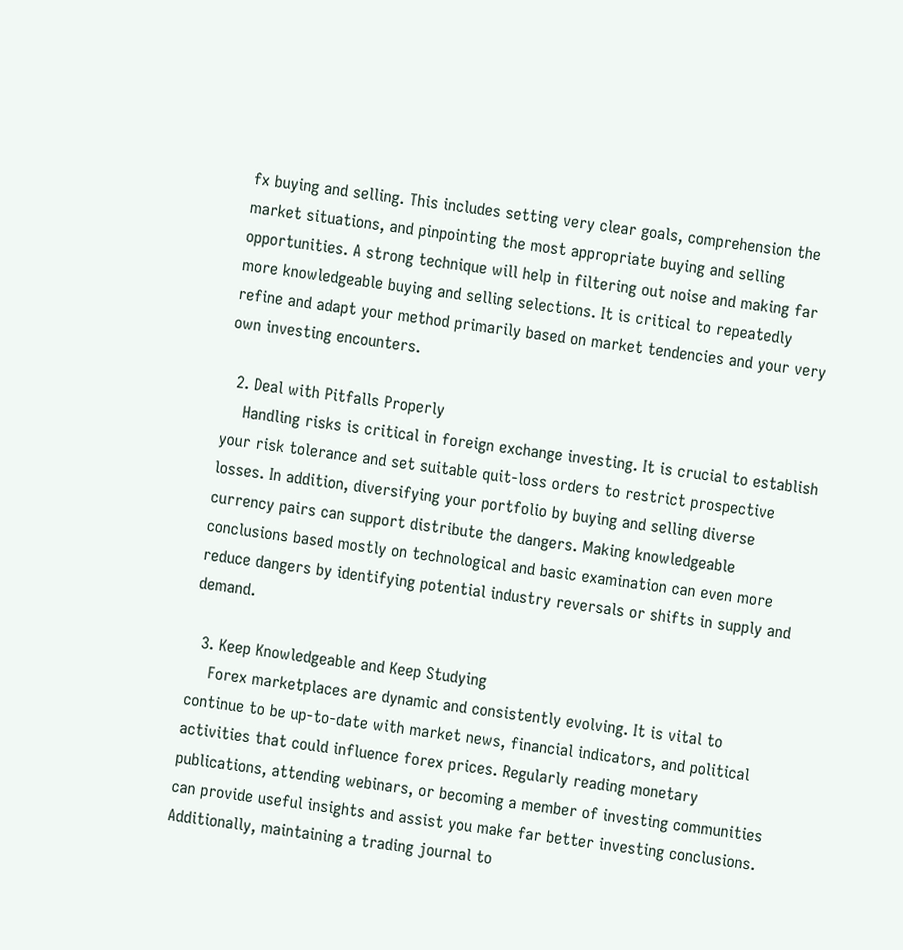fx buying and selling. This includes setting very clear goals, comprehension the market situations, and pinpointing the most appropriate buying and selling opportunities. A strong technique will help in filtering out noise and making far more knowledgeable buying and selling selections. It is critical to repeatedly refine and adapt your method primarily based on market tendencies and your very own investing encounters.

  2. Deal with Pitfalls Properly
    Handling risks is critical in foreign exchange investing. It is crucial to establish your risk tolerance and set suitable quit-loss orders to restrict prospective losses. In addition, diversifying your portfolio by buying and selling diverse currency pairs can support distribute the dangers. Making knowledgeable conclusions based mostly on technological and basic examination can even more reduce dangers by identifying potential industry reversals or shifts in supply and demand.

  3. Keep Knowledgeable and Keep Studying
    Forex marketplaces are dynamic and consistently evolving. It is vital to continue to be up-to-date with market news, financial indicators, and political activities that could influence forex prices. Regularly reading monetary publications, attending webinars, or becoming a member of investing communities can provide useful insights and assist you make far better investing conclusions. Additionally, maintaining a trading journal to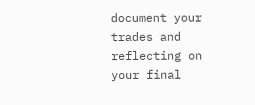document your trades and reflecting on your final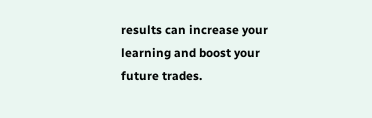results can increase your learning and boost your future trades.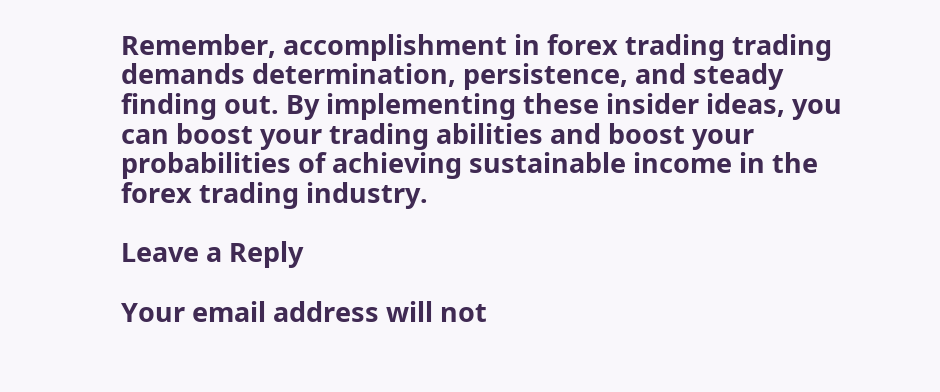Remember, accomplishment in forex trading trading demands determination, persistence, and steady finding out. By implementing these insider ideas, you can boost your trading abilities and boost your probabilities of achieving sustainable income in the forex trading industry.

Leave a Reply

Your email address will not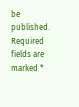be published. Required fields are marked *